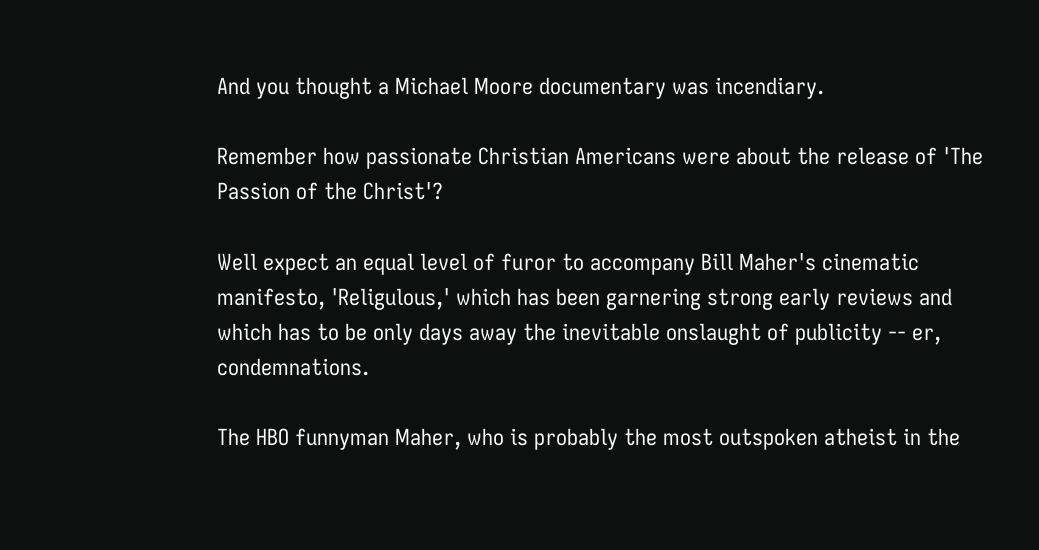And you thought a Michael Moore documentary was incendiary.

Remember how passionate Christian Americans were about the release of 'The Passion of the Christ'?

Well expect an equal level of furor to accompany Bill Maher's cinematic manifesto, 'Religulous,' which has been garnering strong early reviews and which has to be only days away the inevitable onslaught of publicity -- er, condemnations.

The HBO funnyman Maher, who is probably the most outspoken atheist in the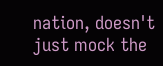nation, doesn't just mock the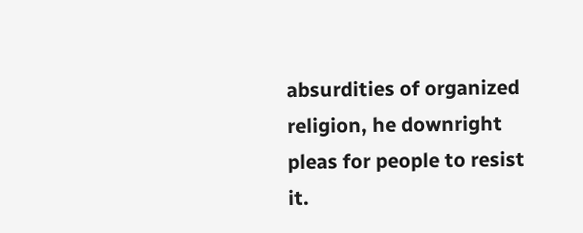absurdities of organized religion, he downright pleas for people to resist it.